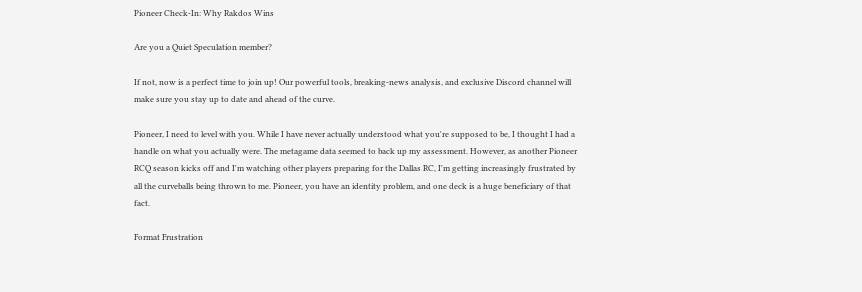Pioneer Check-In: Why Rakdos Wins

Are you a Quiet Speculation member?

If not, now is a perfect time to join up! Our powerful tools, breaking-news analysis, and exclusive Discord channel will make sure you stay up to date and ahead of the curve.

Pioneer, I need to level with you. While I have never actually understood what you're supposed to be, I thought I had a handle on what you actually were. The metagame data seemed to back up my assessment. However, as another Pioneer RCQ season kicks off and I'm watching other players preparing for the Dallas RC, I'm getting increasingly frustrated by all the curveballs being thrown to me. Pioneer, you have an identity problem, and one deck is a huge beneficiary of that fact.

Format Frustration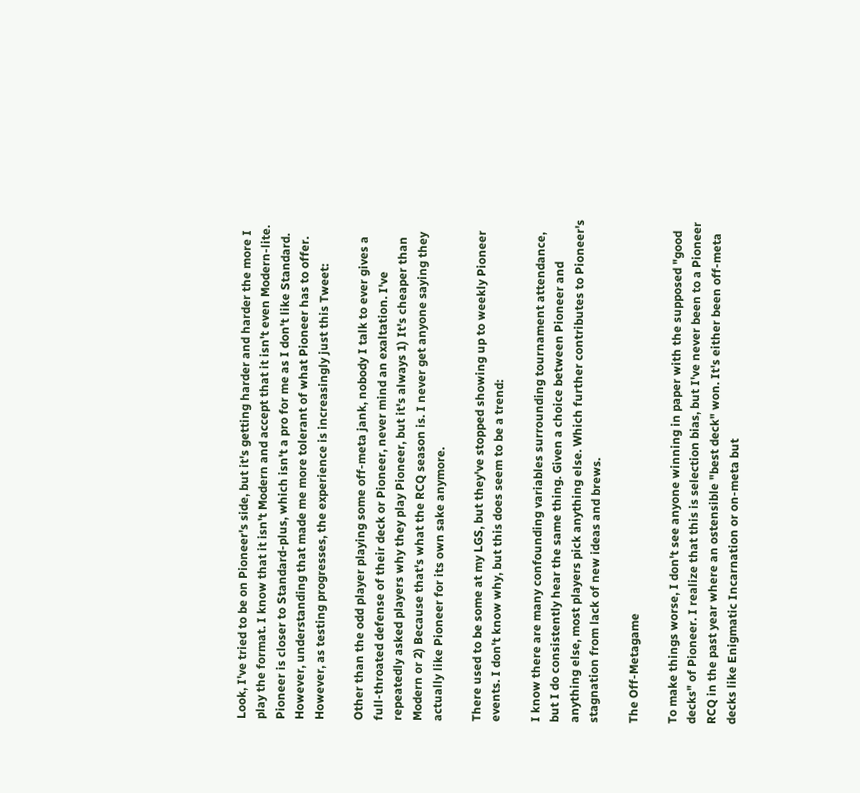Look, I've tried to be on Pioneer's side, but it's getting harder and harder the more I play the format. I know that it isn't Modern and accept that it isn't even Modern-lite. Pioneer is closer to Standard-plus, which isn't a pro for me as I don't like Standard. However, understanding that made me more tolerant of what Pioneer has to offer. However, as testing progresses, the experience is increasingly just this Tweet:

Other than the odd player playing some off-meta jank, nobody I talk to ever gives a full-throated defense of their deck or Pioneer, never mind an exaltation. I've repeatedly asked players why they play Pioneer, but it's always 1) It's cheaper than Modern or 2) Because that's what the RCQ season is. I never get anyone saying they actually like Pioneer for its own sake anymore.

There used to be some at my LGS, but they've stopped showing up to weekly Pioneer events. I don't know why, but this does seem to be a trend:

I know there are many confounding variables surrounding tournament attendance, but I do consistently hear the same thing. Given a choice between Pioneer and anything else, most players pick anything else. Which further contributes to Pioneer's stagnation from lack of new ideas and brews.

The Off-Metagame

To make things worse, I don't see anyone winning in paper with the supposed "good decks" of Pioneer. I realize that this is selection bias, but I've never been to a Pioneer RCQ in the past year where an ostensible "best deck" won. It's either been off-meta decks like Enigmatic Incarnation or on-meta but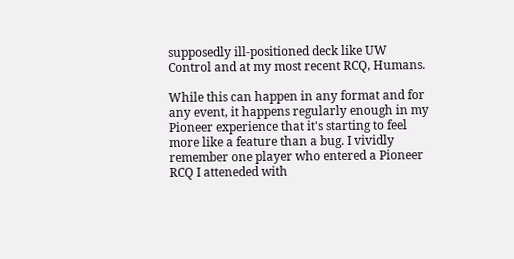supposedly ill-positioned deck like UW Control and at my most recent RCQ, Humans.

While this can happen in any format and for any event, it happens regularly enough in my Pioneer experience that it's starting to feel more like a feature than a bug. I vividly remember one player who entered a Pioneer RCQ I atteneded with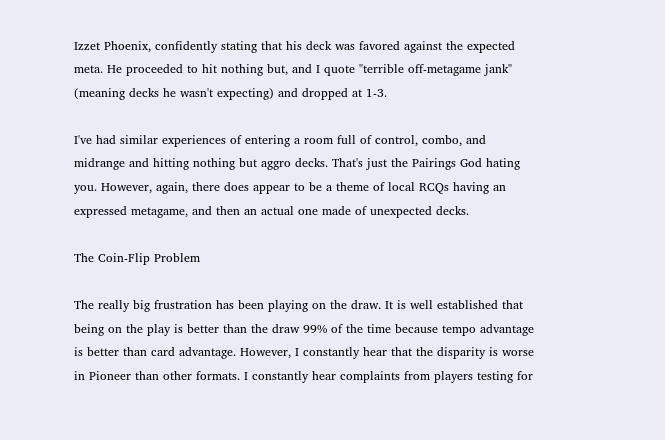Izzet Phoenix, confidently stating that his deck was favored against the expected meta. He proceeded to hit nothing but, and I quote "terrible off-metagame jank" (meaning decks he wasn't expecting) and dropped at 1-3.

I've had similar experiences of entering a room full of control, combo, and midrange and hitting nothing but aggro decks. That's just the Pairings God hating you. However, again, there does appear to be a theme of local RCQs having an expressed metagame, and then an actual one made of unexpected decks.

The Coin-Flip Problem

The really big frustration has been playing on the draw. It is well established that being on the play is better than the draw 99% of the time because tempo advantage is better than card advantage. However, I constantly hear that the disparity is worse in Pioneer than other formats. I constantly hear complaints from players testing for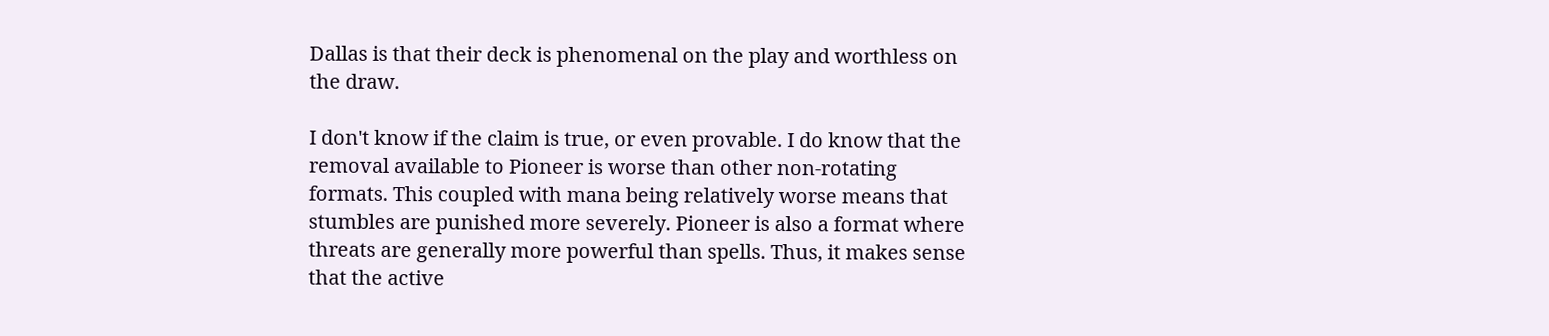Dallas is that their deck is phenomenal on the play and worthless on the draw.

I don't know if the claim is true, or even provable. I do know that the removal available to Pioneer is worse than other non-rotating formats. This coupled with mana being relatively worse means that stumbles are punished more severely. Pioneer is also a format where threats are generally more powerful than spells. Thus, it makes sense that the active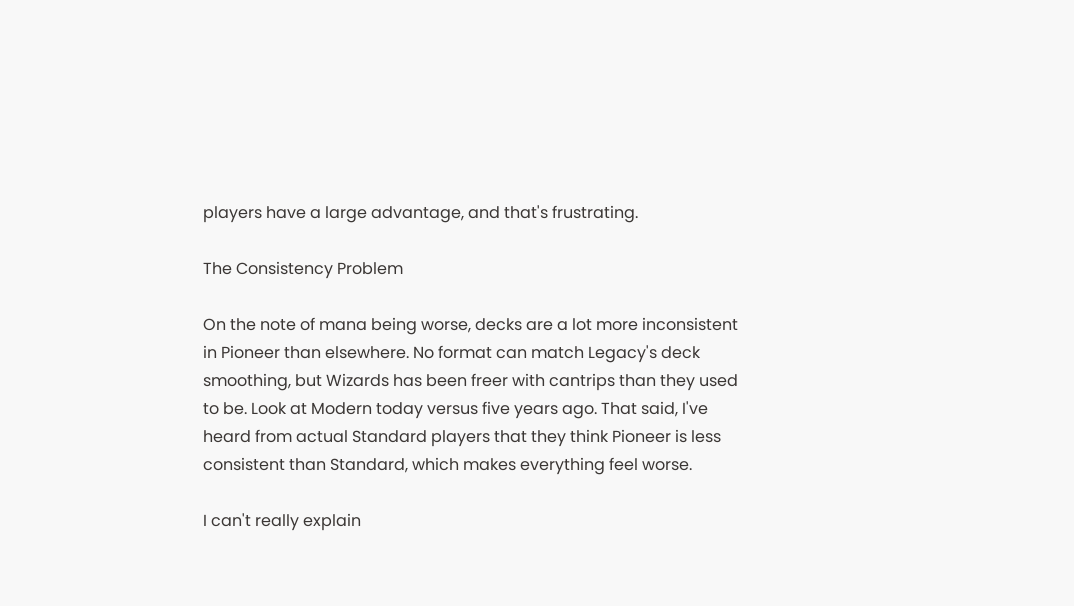players have a large advantage, and that's frustrating.

The Consistency Problem

On the note of mana being worse, decks are a lot more inconsistent in Pioneer than elsewhere. No format can match Legacy's deck smoothing, but Wizards has been freer with cantrips than they used to be. Look at Modern today versus five years ago. That said, I've heard from actual Standard players that they think Pioneer is less consistent than Standard, which makes everything feel worse.

I can't really explain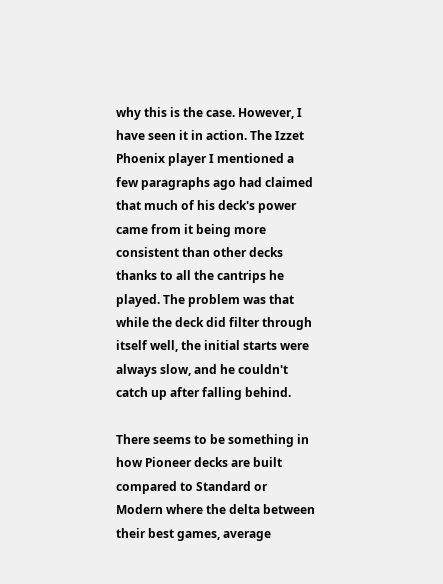why this is the case. However, I have seen it in action. The Izzet Phoenix player I mentioned a few paragraphs ago had claimed that much of his deck's power came from it being more consistent than other decks thanks to all the cantrips he played. The problem was that while the deck did filter through itself well, the initial starts were always slow, and he couldn't catch up after falling behind.

There seems to be something in how Pioneer decks are built compared to Standard or Modern where the delta between their best games, average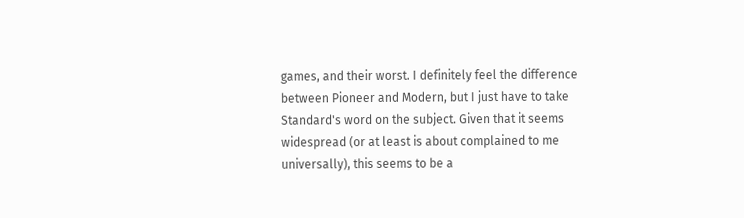games, and their worst. I definitely feel the difference between Pioneer and Modern, but I just have to take Standard's word on the subject. Given that it seems widespread (or at least is about complained to me universally), this seems to be a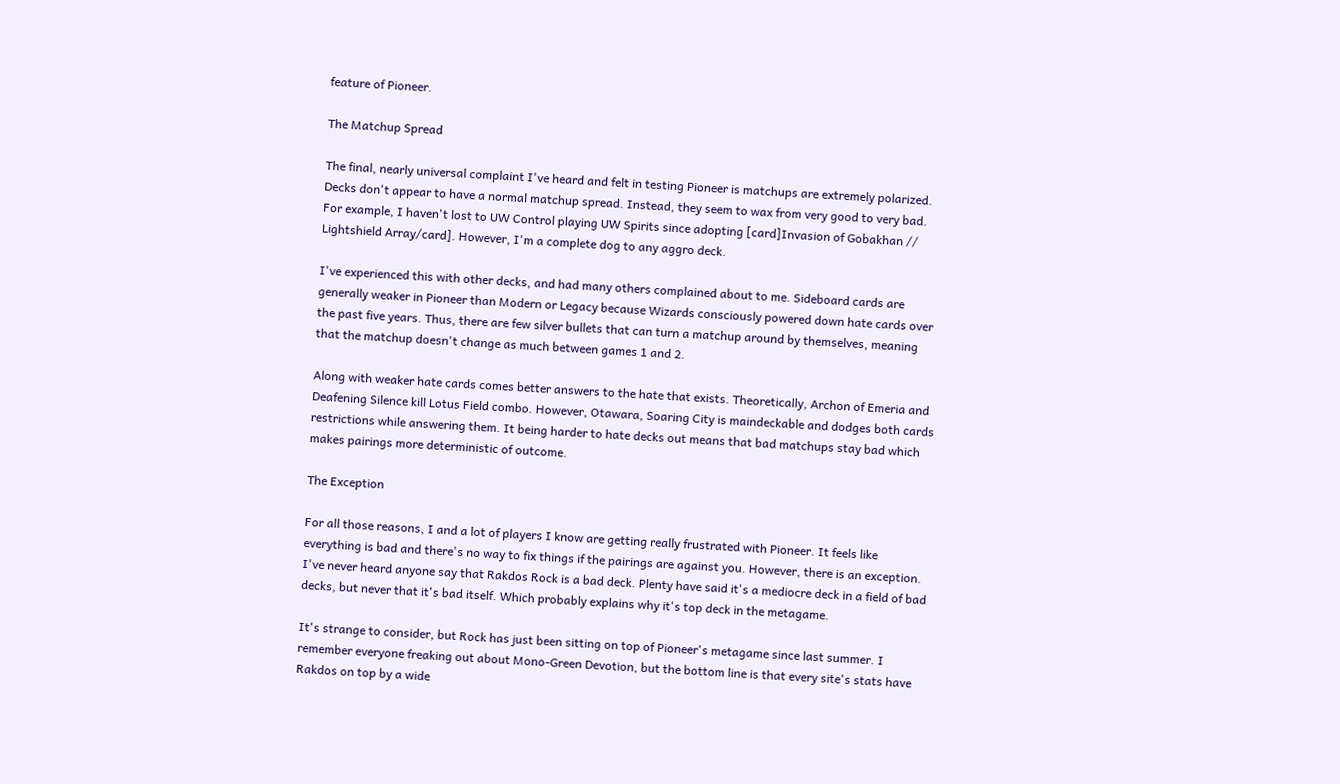feature of Pioneer.

The Matchup Spread

The final, nearly universal complaint I've heard and felt in testing Pioneer is matchups are extremely polarized. Decks don't appear to have a normal matchup spread. Instead, they seem to wax from very good to very bad. For example, I haven't lost to UW Control playing UW Spirits since adopting [card]Invasion of Gobakhan // Lightshield Array/card]. However, I'm a complete dog to any aggro deck.

I've experienced this with other decks, and had many others complained about to me. Sideboard cards are generally weaker in Pioneer than Modern or Legacy because Wizards consciously powered down hate cards over the past five years. Thus, there are few silver bullets that can turn a matchup around by themselves, meaning that the matchup doesn't change as much between games 1 and 2.

Along with weaker hate cards comes better answers to the hate that exists. Theoretically, Archon of Emeria and Deafening Silence kill Lotus Field combo. However, Otawara, Soaring City is maindeckable and dodges both cards restrictions while answering them. It being harder to hate decks out means that bad matchups stay bad which makes pairings more deterministic of outcome.

The Exception

For all those reasons, I and a lot of players I know are getting really frustrated with Pioneer. It feels like everything is bad and there's no way to fix things if the pairings are against you. However, there is an exception. I've never heard anyone say that Rakdos Rock is a bad deck. Plenty have said it's a mediocre deck in a field of bad decks, but never that it's bad itself. Which probably explains why it's top deck in the metagame.

It's strange to consider, but Rock has just been sitting on top of Pioneer's metagame since last summer. I remember everyone freaking out about Mono-Green Devotion, but the bottom line is that every site's stats have Rakdos on top by a wide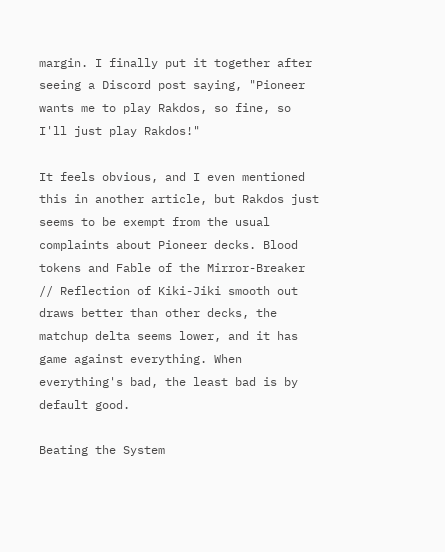margin. I finally put it together after seeing a Discord post saying, "Pioneer wants me to play Rakdos, so fine, so I'll just play Rakdos!"

It feels obvious, and I even mentioned this in another article, but Rakdos just seems to be exempt from the usual complaints about Pioneer decks. Blood tokens and Fable of the Mirror-Breaker // Reflection of Kiki-Jiki smooth out draws better than other decks, the matchup delta seems lower, and it has game against everything. When everything's bad, the least bad is by default good.

Beating the System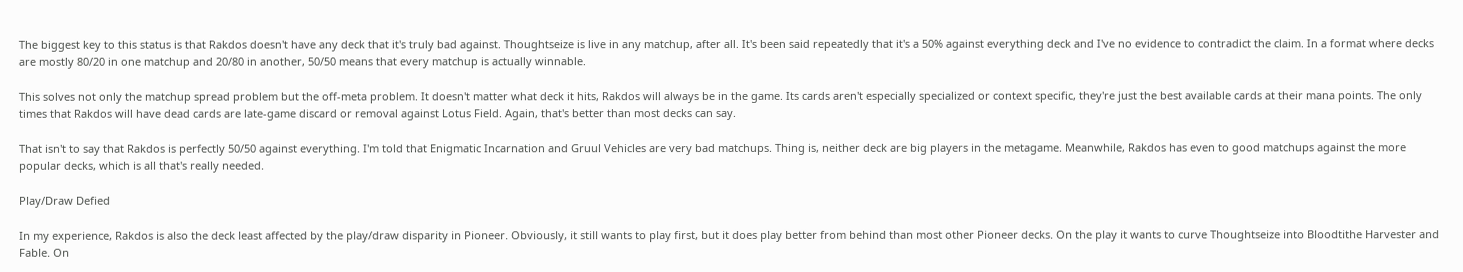The biggest key to this status is that Rakdos doesn't have any deck that it's truly bad against. Thoughtseize is live in any matchup, after all. It's been said repeatedly that it's a 50% against everything deck and I've no evidence to contradict the claim. In a format where decks are mostly 80/20 in one matchup and 20/80 in another, 50/50 means that every matchup is actually winnable.

This solves not only the matchup spread problem but the off-meta problem. It doesn't matter what deck it hits, Rakdos will always be in the game. Its cards aren't especially specialized or context specific, they're just the best available cards at their mana points. The only times that Rakdos will have dead cards are late-game discard or removal against Lotus Field. Again, that's better than most decks can say.

That isn't to say that Rakdos is perfectly 50/50 against everything. I'm told that Enigmatic Incarnation and Gruul Vehicles are very bad matchups. Thing is, neither deck are big players in the metagame. Meanwhile, Rakdos has even to good matchups against the more popular decks, which is all that's really needed.

Play/Draw Defied

In my experience, Rakdos is also the deck least affected by the play/draw disparity in Pioneer. Obviously, it still wants to play first, but it does play better from behind than most other Pioneer decks. On the play it wants to curve Thoughtseize into Bloodtithe Harvester and Fable. On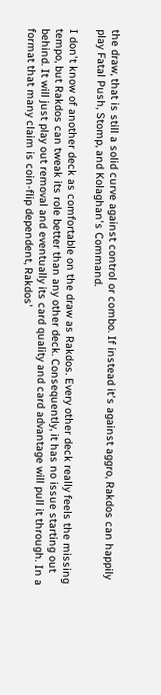the draw, that is still a solid curve against control or combo. If instead it's against aggro, Rakdos can happily play Fatal Push, Stomp, and Kolaghan's Command.

I don't know of another deck as comfortable on the draw as Rakdos. Every other deck really feels the missing tempo, but Rakdos can tweak its role better than any other deck. Consequently, it has no issue starting out behind. It will just play out removal and eventually its card quality and card advantage will pull it through. In a format that many claim is coin-flip dependent, Rakdos'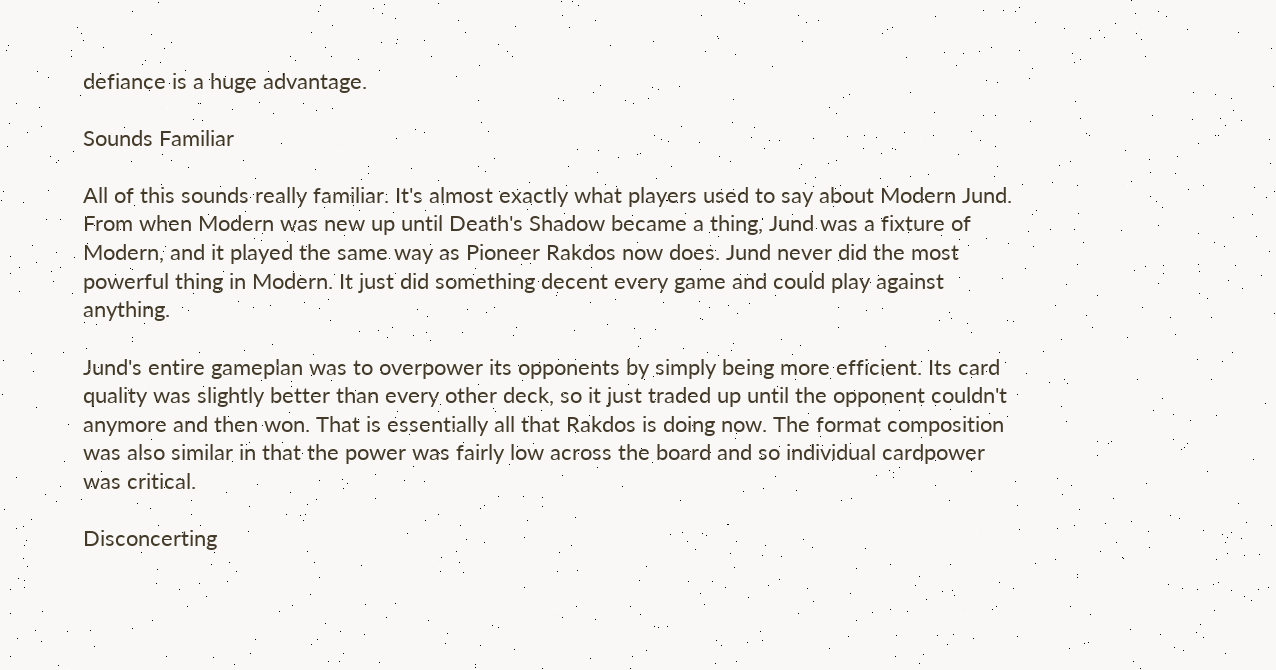defiance is a huge advantage.

Sounds Familiar

All of this sounds really familiar. It's almost exactly what players used to say about Modern Jund. From when Modern was new up until Death's Shadow became a thing, Jund was a fixture of Modern, and it played the same way as Pioneer Rakdos now does. Jund never did the most powerful thing in Modern. It just did something decent every game and could play against anything.

Jund's entire gameplan was to overpower its opponents by simply being more efficient. Its card quality was slightly better than every other deck, so it just traded up until the opponent couldn't anymore and then won. That is essentially all that Rakdos is doing now. The format composition was also similar in that the power was fairly low across the board and so individual cardpower was critical.

Disconcerting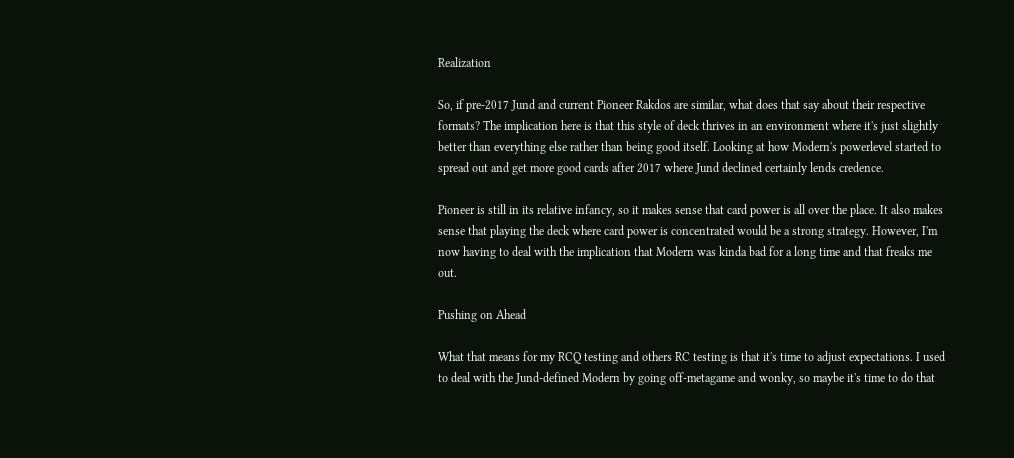Realization

So, if pre-2017 Jund and current Pioneer Rakdos are similar, what does that say about their respective formats? The implication here is that this style of deck thrives in an environment where it's just slightly better than everything else rather than being good itself. Looking at how Modern's powerlevel started to spread out and get more good cards after 2017 where Jund declined certainly lends credence.

Pioneer is still in its relative infancy, so it makes sense that card power is all over the place. It also makes sense that playing the deck where card power is concentrated would be a strong strategy. However, I'm now having to deal with the implication that Modern was kinda bad for a long time and that freaks me out.

Pushing on Ahead

What that means for my RCQ testing and others RC testing is that it's time to adjust expectations. I used to deal with the Jund-defined Modern by going off-metagame and wonky, so maybe it's time to do that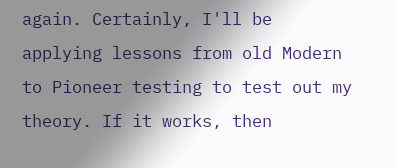again. Certainly, I'll be applying lessons from old Modern to Pioneer testing to test out my theory. If it works, then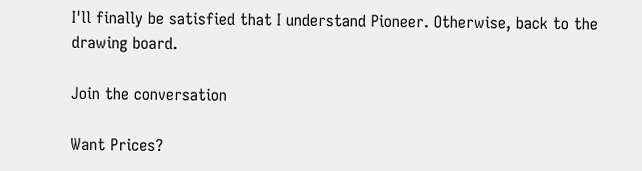I'll finally be satisfied that I understand Pioneer. Otherwise, back to the drawing board.

Join the conversation

Want Prices?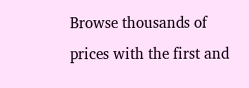Browse thousands of prices with the first and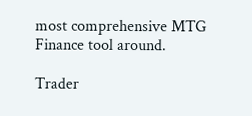most comprehensive MTG Finance tool around.

Trader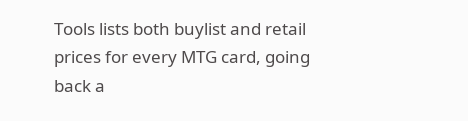Tools lists both buylist and retail prices for every MTG card, going back a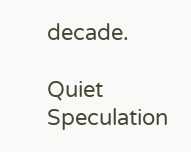decade.

Quiet Speculation